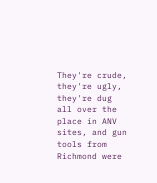They're crude, they're ugly, they're dug all over the place in ANV sites, and gun tools from Richmond were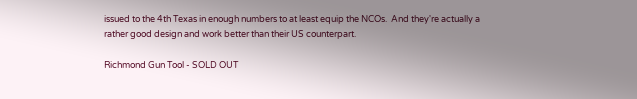issued to the 4th Texas in enough numbers to at least equip the NCOs.  And they're actually a rather good design and work better than their US counterpart.

Richmond Gun Tool - SOLD OUT